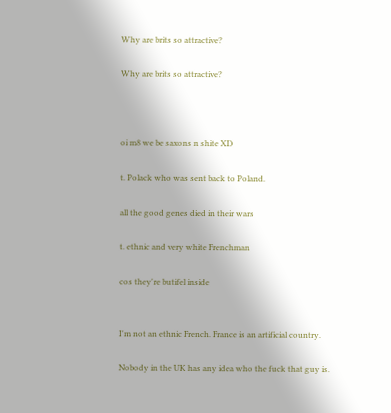Why are brits so attractive?

Why are brits so attractive?



oi m8 we be saxons n shite XD

t. Polack who was sent back to Poland.

all the good genes died in their wars

t. ethnic and very white Frenchman

cos they're butifel inside


I'm not an ethnic French. France is an artificial country.

Nobody in the UK has any idea who the fuck that guy is.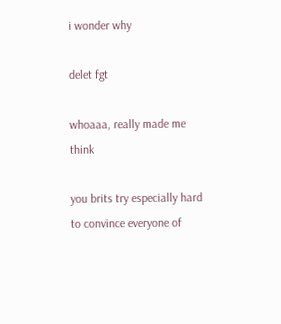i wonder why

delet fgt

whoaaa, really made me think

you brits try especially hard to convince everyone of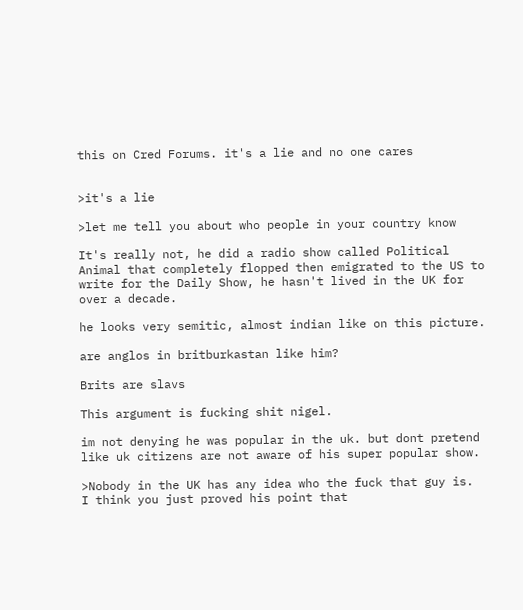this on Cred Forums. it's a lie and no one cares


>it's a lie

>let me tell you about who people in your country know

It's really not, he did a radio show called Political Animal that completely flopped then emigrated to the US to write for the Daily Show, he hasn't lived in the UK for over a decade.

he looks very semitic, almost indian like on this picture.

are anglos in britburkastan like him?

Brits are slavs

This argument is fucking shit nigel.

im not denying he was popular in the uk. but dont pretend like uk citizens are not aware of his super popular show.

>Nobody in the UK has any idea who the fuck that guy is.
I think you just proved his point that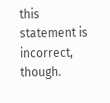this statement is incorrect, though.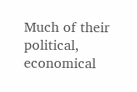Much of their political, economical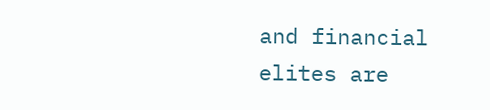and financial elites are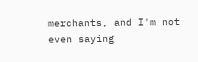merchants, and I'm not even saying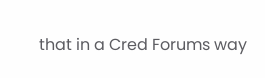that in a Cred Forums way